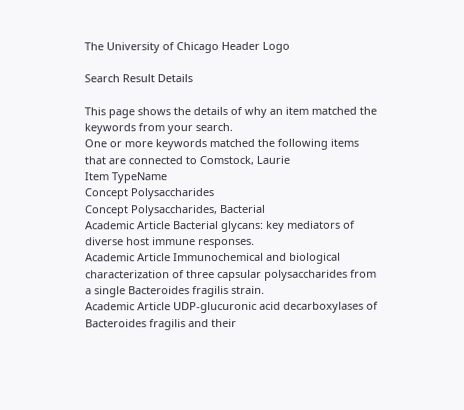The University of Chicago Header Logo

Search Result Details

This page shows the details of why an item matched the keywords from your search.
One or more keywords matched the following items that are connected to Comstock, Laurie
Item TypeName
Concept Polysaccharides
Concept Polysaccharides, Bacterial
Academic Article Bacterial glycans: key mediators of diverse host immune responses.
Academic Article Immunochemical and biological characterization of three capsular polysaccharides from a single Bacteroides fragilis strain.
Academic Article UDP-glucuronic acid decarboxylases of Bacteroides fragilis and their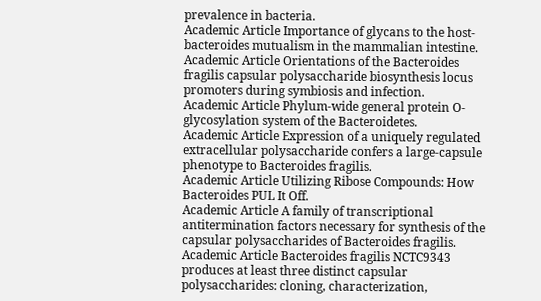prevalence in bacteria.
Academic Article Importance of glycans to the host-bacteroides mutualism in the mammalian intestine.
Academic Article Orientations of the Bacteroides fragilis capsular polysaccharide biosynthesis locus promoters during symbiosis and infection.
Academic Article Phylum-wide general protein O-glycosylation system of the Bacteroidetes.
Academic Article Expression of a uniquely regulated extracellular polysaccharide confers a large-capsule phenotype to Bacteroides fragilis.
Academic Article Utilizing Ribose Compounds: How Bacteroides PUL It Off.
Academic Article A family of transcriptional antitermination factors necessary for synthesis of the capsular polysaccharides of Bacteroides fragilis.
Academic Article Bacteroides fragilis NCTC9343 produces at least three distinct capsular polysaccharides: cloning, characterization,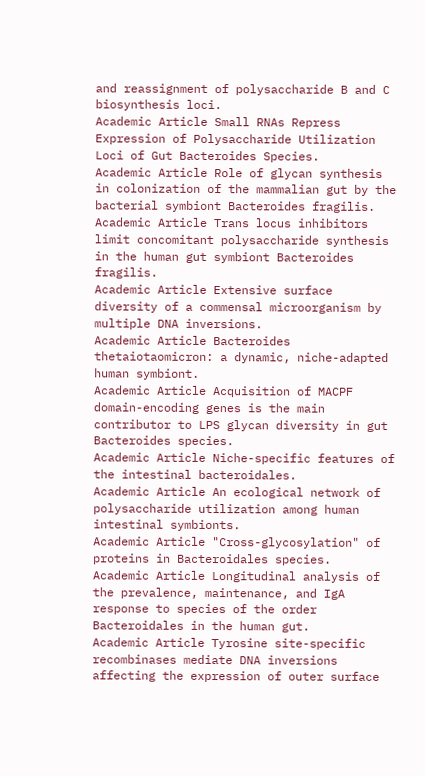and reassignment of polysaccharide B and C biosynthesis loci.
Academic Article Small RNAs Repress Expression of Polysaccharide Utilization Loci of Gut Bacteroides Species.
Academic Article Role of glycan synthesis in colonization of the mammalian gut by the bacterial symbiont Bacteroides fragilis.
Academic Article Trans locus inhibitors limit concomitant polysaccharide synthesis in the human gut symbiont Bacteroides fragilis.
Academic Article Extensive surface diversity of a commensal microorganism by multiple DNA inversions.
Academic Article Bacteroides thetaiotaomicron: a dynamic, niche-adapted human symbiont.
Academic Article Acquisition of MACPF domain-encoding genes is the main contributor to LPS glycan diversity in gut Bacteroides species.
Academic Article Niche-specific features of the intestinal bacteroidales.
Academic Article An ecological network of polysaccharide utilization among human intestinal symbionts.
Academic Article "Cross-glycosylation" of proteins in Bacteroidales species.
Academic Article Longitudinal analysis of the prevalence, maintenance, and IgA response to species of the order Bacteroidales in the human gut.
Academic Article Tyrosine site-specific recombinases mediate DNA inversions affecting the expression of outer surface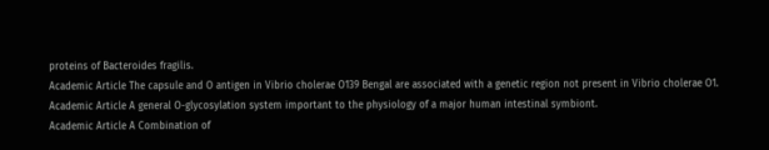proteins of Bacteroides fragilis.
Academic Article The capsule and O antigen in Vibrio cholerae O139 Bengal are associated with a genetic region not present in Vibrio cholerae O1.
Academic Article A general O-glycosylation system important to the physiology of a major human intestinal symbiont.
Academic Article A Combination of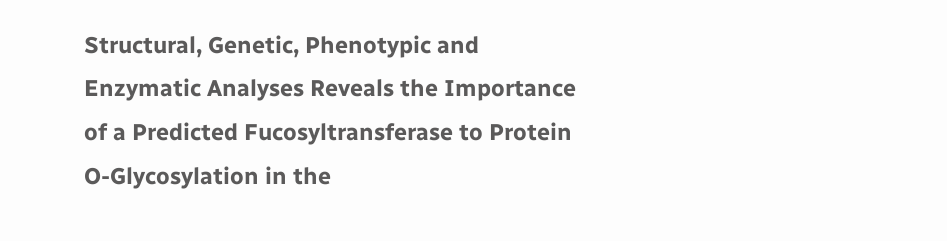Structural, Genetic, Phenotypic and Enzymatic Analyses Reveals the Importance of a Predicted Fucosyltransferase to Protein O-Glycosylation in the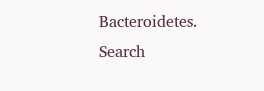Bacteroidetes.
Search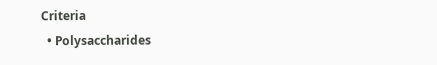Criteria
  • Polysaccharides